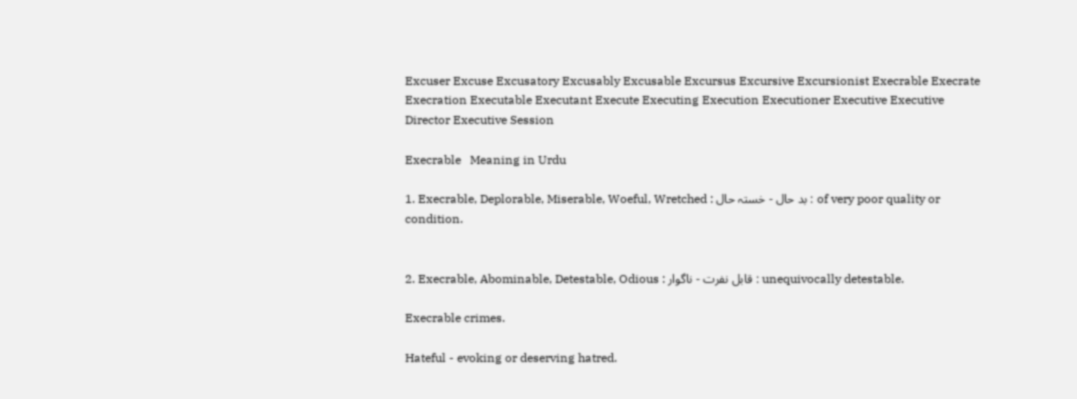Excuser Excuse Excusatory Excusably Excusable Excursus Excursive Excursionist Execrable Execrate Execration Executable Executant Execute Executing Execution Executioner Executive Executive Director Executive Session

Execrable   Meaning in Urdu

1. Execrable, Deplorable, Miserable, Woeful, Wretched : بد حال - خستہ حال : of very poor quality or condition.


2. Execrable, Abominable, Detestable, Odious : قابل نفرت - ناگوار : unequivocally detestable.

Execrable crimes.

Hateful - evoking or deserving hatred.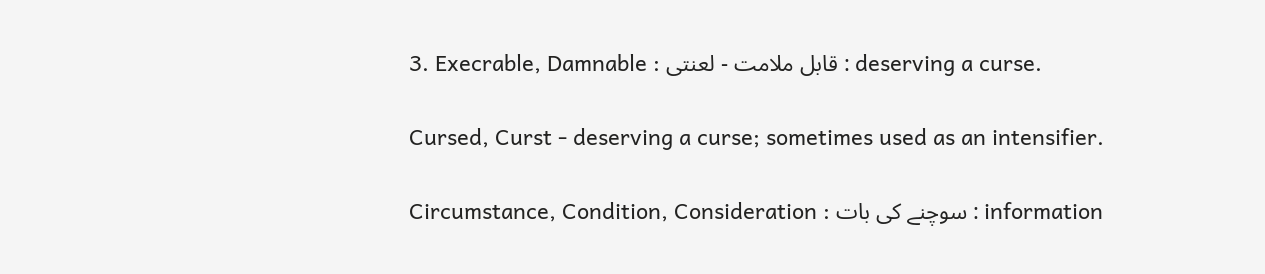3. Execrable, Damnable : قابل ملامت - لعنتی : deserving a curse.

Cursed, Curst - deserving a curse; sometimes used as an intensifier.

Circumstance, Condition, Consideration : سوچنے کی بات : information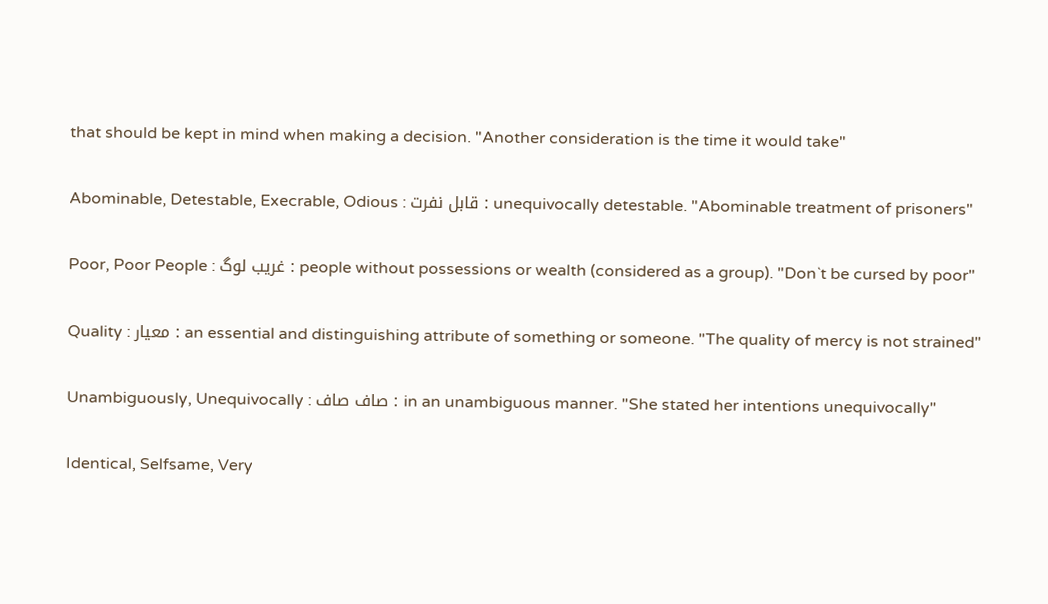that should be kept in mind when making a decision. "Another consideration is the time it would take"

Abominable, Detestable, Execrable, Odious : قابل نفرت : unequivocally detestable. "Abominable treatment of prisoners"

Poor, Poor People : غریب لوگ : people without possessions or wealth (considered as a group). "Don`t be cursed by poor"

Quality : معیار : an essential and distinguishing attribute of something or someone. "The quality of mercy is not strained"

Unambiguously, Unequivocally : صاف صاف : in an unambiguous manner. "She stated her intentions unequivocally"

Identical, Selfsame, Very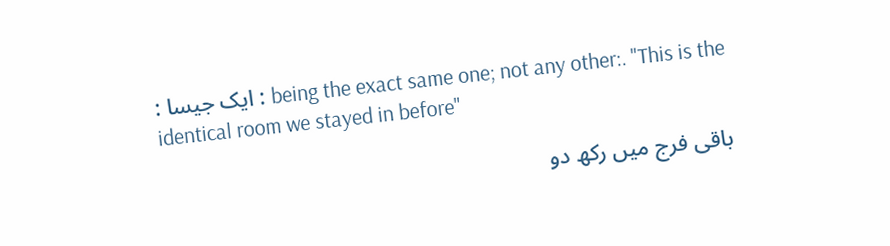: ایک جیسا : being the exact same one; not any other:. "This is the identical room we stayed in before"

باقی فرج میں رکھ دو